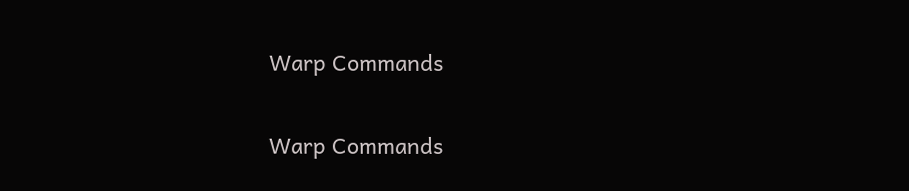Warp Commands

Warp Commands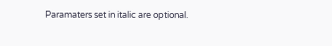Paramaters set in italic are optional.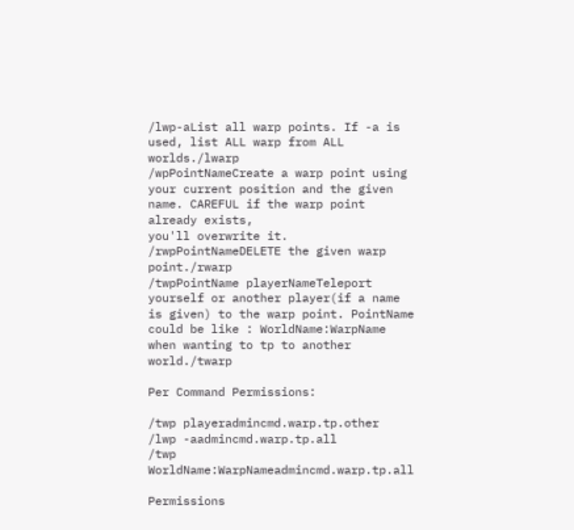/lwp-aList all warp points. If -a is used, list ALL warp from ALL worlds./lwarp
/wpPointNameCreate a warp point using your current position and the given name. CAREFUL if the warp point already exists,
you'll overwrite it.
/rwpPointNameDELETE the given warp point./rwarp
/twpPointName playerNameTeleport yourself or another player(if a name is given) to the warp point. PointName could be like : WorldName:WarpName when wanting to tp to another world./twarp

Per Command Permissions:

/twp playeradmincmd.warp.tp.other
/lwp -aadmincmd.warp.tp.all
/twp WorldName:WarpNameadmincmd.warp.tp.all

Permissions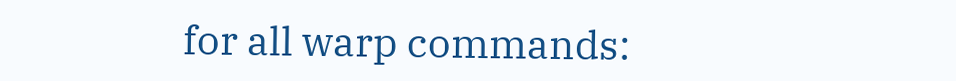for all warp commands: